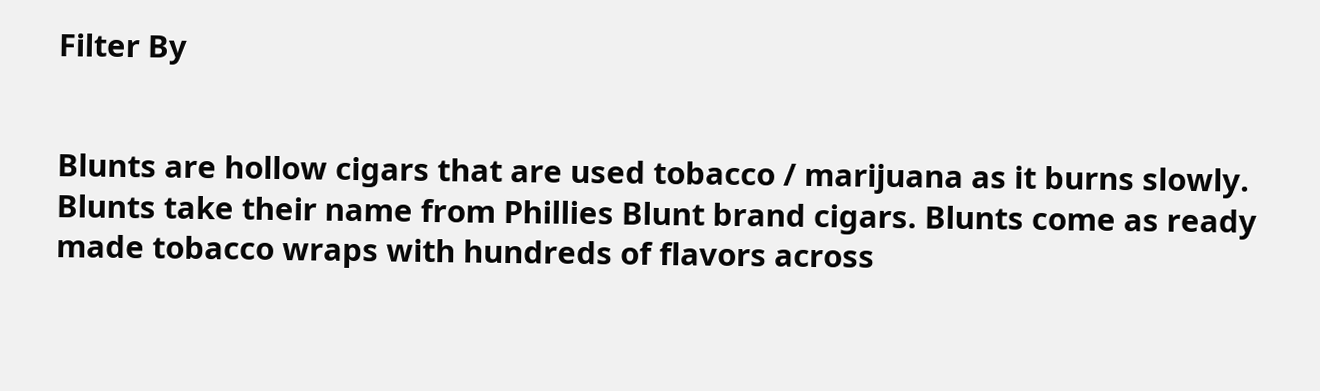Filter By


Blunts are hollow cigars that are used tobacco / marijuana as it burns slowly. Blunts take their name from Phillies Blunt brand cigars. Blunts come as ready made tobacco wraps with hundreds of flavors across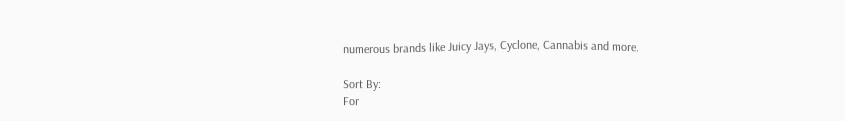numerous brands like Juicy Jays, Cyclone, Cannabis and more.

Sort By:
For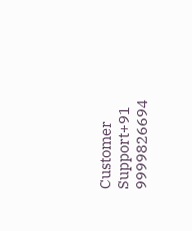Customer Support+91 9999826694